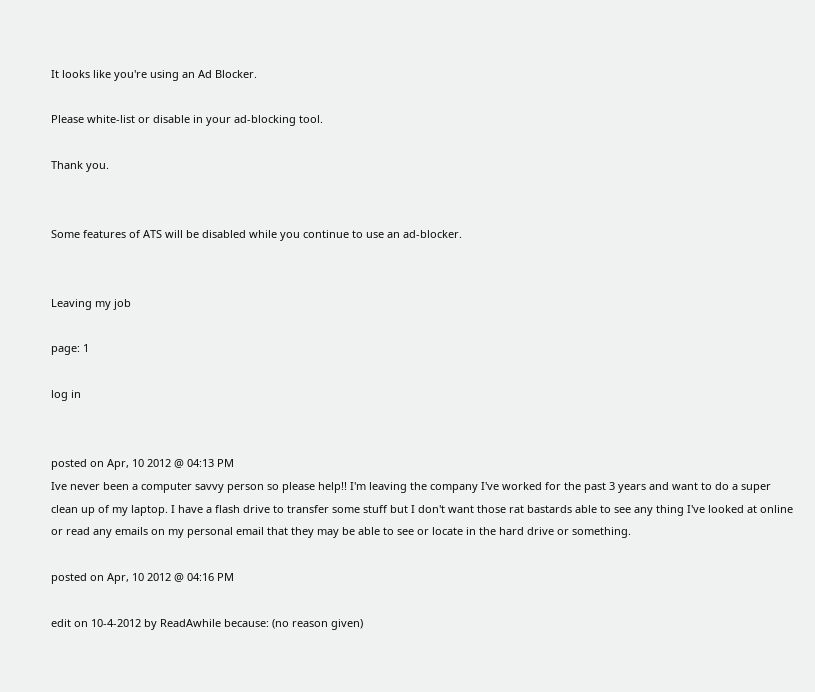It looks like you're using an Ad Blocker.

Please white-list or disable in your ad-blocking tool.

Thank you.


Some features of ATS will be disabled while you continue to use an ad-blocker.


Leaving my job

page: 1

log in


posted on Apr, 10 2012 @ 04:13 PM
Ive never been a computer savvy person so please help!! I'm leaving the company I've worked for the past 3 years and want to do a super clean up of my laptop. I have a flash drive to transfer some stuff but I don't want those rat bastards able to see any thing I've looked at online or read any emails on my personal email that they may be able to see or locate in the hard drive or something.

posted on Apr, 10 2012 @ 04:16 PM

edit on 10-4-2012 by ReadAwhile because: (no reason given)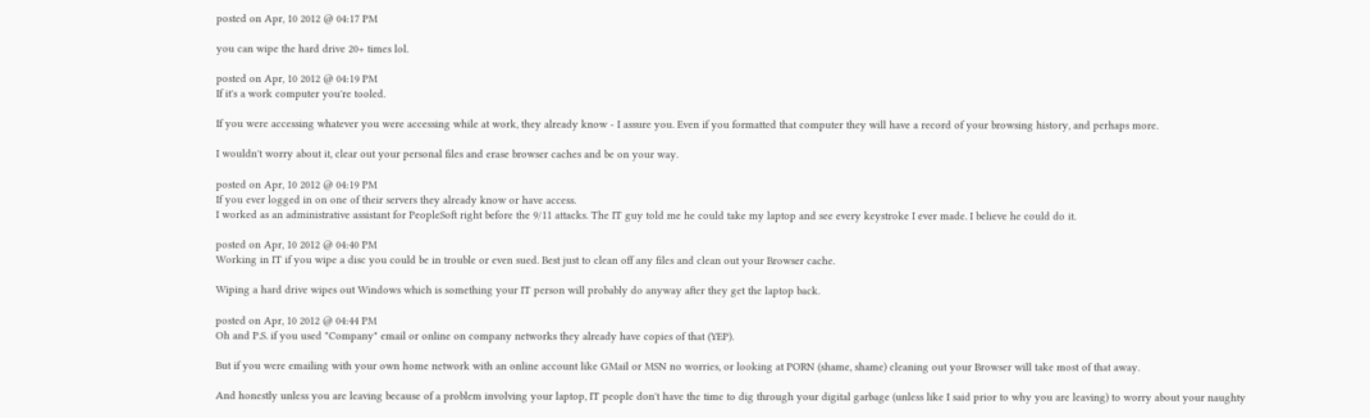posted on Apr, 10 2012 @ 04:17 PM

you can wipe the hard drive 20+ times lol.

posted on Apr, 10 2012 @ 04:19 PM
If it's a work computer you're tooled.

If you were accessing whatever you were accessing while at work, they already know - I assure you. Even if you formatted that computer they will have a record of your browsing history, and perhaps more.

I wouldn't worry about it, clear out your personal files and erase browser caches and be on your way.

posted on Apr, 10 2012 @ 04:19 PM
If you ever logged in on one of their servers they already know or have access.
I worked as an administrative assistant for PeopleSoft right before the 9/11 attacks. The IT guy told me he could take my laptop and see every keystroke I ever made. I believe he could do it.

posted on Apr, 10 2012 @ 04:40 PM
Working in IT if you wipe a disc you could be in trouble or even sued. Best just to clean off any files and clean out your Browser cache.

Wiping a hard drive wipes out Windows which is something your IT person will probably do anyway after they get the laptop back.

posted on Apr, 10 2012 @ 04:44 PM
Oh and P.S. if you used "Company" email or online on company networks they already have copies of that (YEP).

But if you were emailing with your own home network with an online account like GMail or MSN no worries, or looking at PORN (shame, shame) cleaning out your Browser will take most of that away.

And honestly unless you are leaving because of a problem involving your laptop, IT people don't have the time to dig through your digital garbage (unless like I said prior to why you are leaving) to worry about your naughty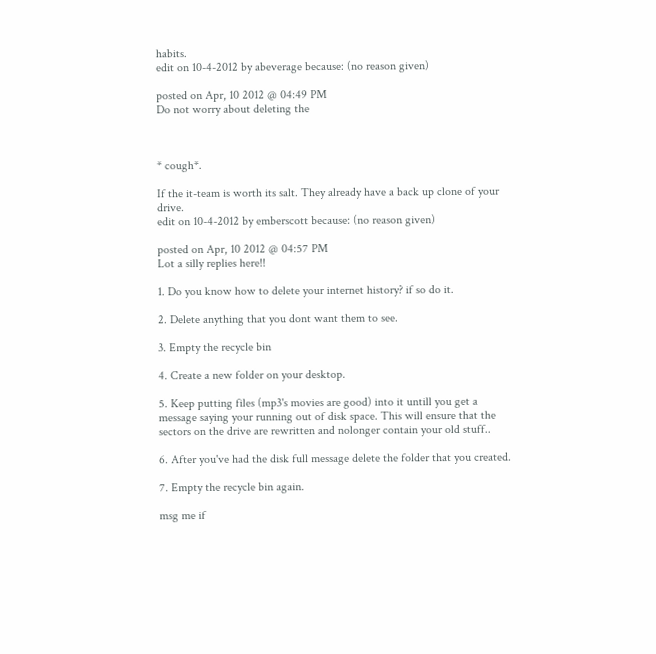habits.
edit on 10-4-2012 by abeverage because: (no reason given)

posted on Apr, 10 2012 @ 04:49 PM
Do not worry about deleting the



* cough*.

If the it-team is worth its salt. They already have a back up clone of your drive.
edit on 10-4-2012 by emberscott because: (no reason given)

posted on Apr, 10 2012 @ 04:57 PM
Lot a silly replies here!!

1. Do you know how to delete your internet history? if so do it.

2. Delete anything that you dont want them to see.

3. Empty the recycle bin

4. Create a new folder on your desktop.

5. Keep putting files (mp3's movies are good) into it untill you get a message saying your running out of disk space. This will ensure that the sectors on the drive are rewritten and nolonger contain your old stuff..

6. After you've had the disk full message delete the folder that you created.

7. Empty the recycle bin again.

msg me if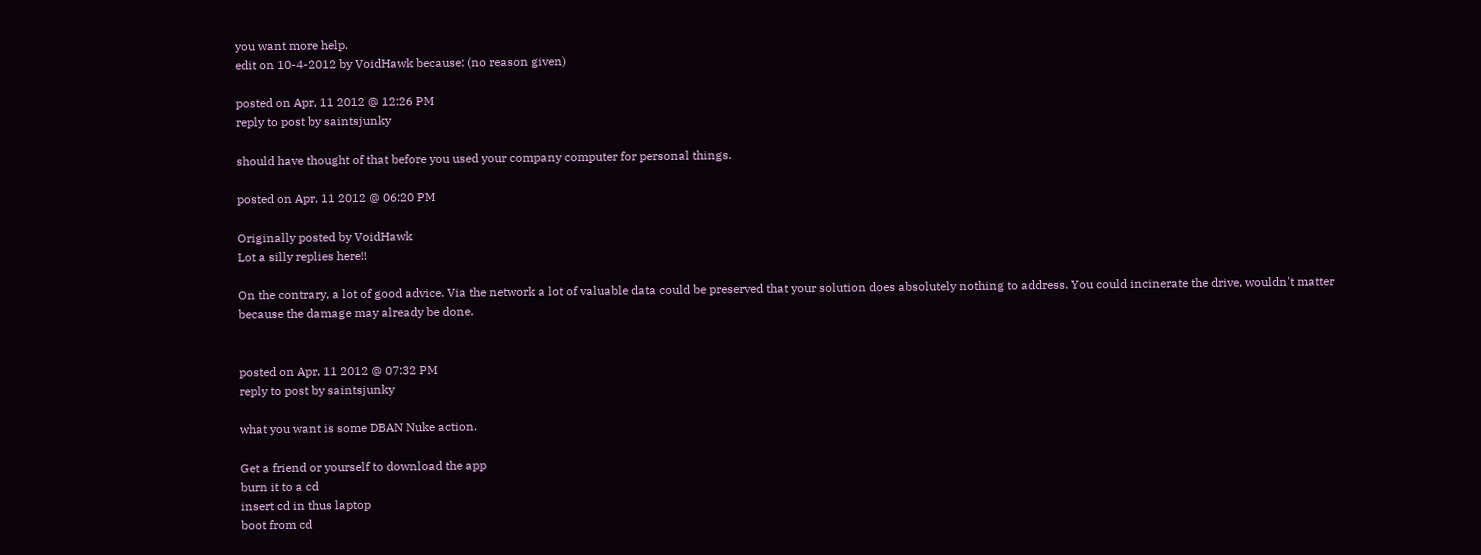you want more help.
edit on 10-4-2012 by VoidHawk because: (no reason given)

posted on Apr, 11 2012 @ 12:26 PM
reply to post by saintsjunky

should have thought of that before you used your company computer for personal things.

posted on Apr, 11 2012 @ 06:20 PM

Originally posted by VoidHawk
Lot a silly replies here!!

On the contrary, a lot of good advice. Via the network a lot of valuable data could be preserved that your solution does absolutely nothing to address. You could incinerate the drive, wouldn't matter because the damage may already be done.


posted on Apr, 11 2012 @ 07:32 PM
reply to post by saintsjunky

what you want is some DBAN Nuke action.

Get a friend or yourself to download the app
burn it to a cd
insert cd in thus laptop
boot from cd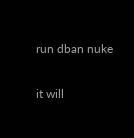run dban nuke

it will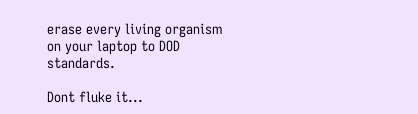erase every living organism on your laptop to DOD standards.

Dont fluke it...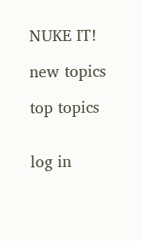NUKE IT!

new topics

top topics


log in